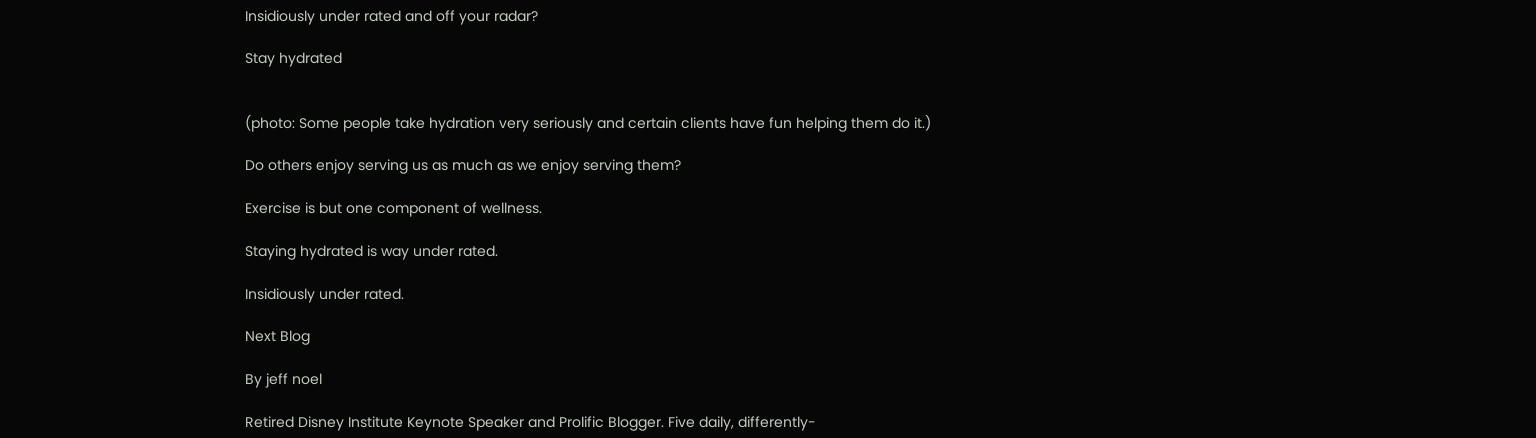Insidiously under rated and off your radar?

Stay hydrated


(photo: Some people take hydration very seriously and certain clients have fun helping them do it.)

Do others enjoy serving us as much as we enjoy serving them?

Exercise is but one component of wellness.

Staying hydrated is way under rated.

Insidiously under rated.

Next Blog

By jeff noel

Retired Disney Institute Keynote Speaker and Prolific Blogger. Five daily, differently-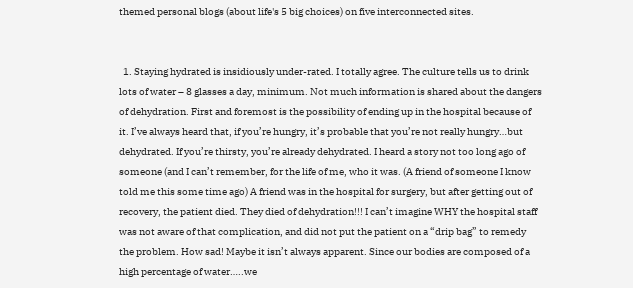themed personal blogs (about life's 5 big choices) on five interconnected sites.


  1. Staying hydrated is insidiously under-rated. I totally agree. The culture tells us to drink lots of water – 8 glasses a day, minimum. Not much information is shared about the dangers of dehydration. First and foremost is the possibility of ending up in the hospital because of it. I’ve always heard that, if you’re hungry, it’s probable that you’re not really hungry…but dehydrated. If you’re thirsty, you’re already dehydrated. I heard a story not too long ago of someone (and I can’t remember, for the life of me, who it was. (A friend of someone I know told me this some time ago) A friend was in the hospital for surgery, but after getting out of recovery, the patient died. They died of dehydration!!! I can’t imagine WHY the hospital staff was not aware of that complication, and did not put the patient on a “drip bag” to remedy the problem. How sad! Maybe it isn’t always apparent. Since our bodies are composed of a high percentage of water…..we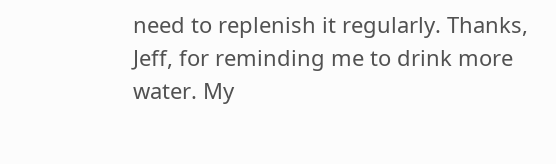need to replenish it regularly. Thanks, Jeff, for reminding me to drink more water. My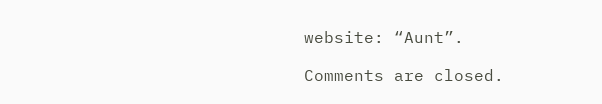website: “Aunt”.

Comments are closed.